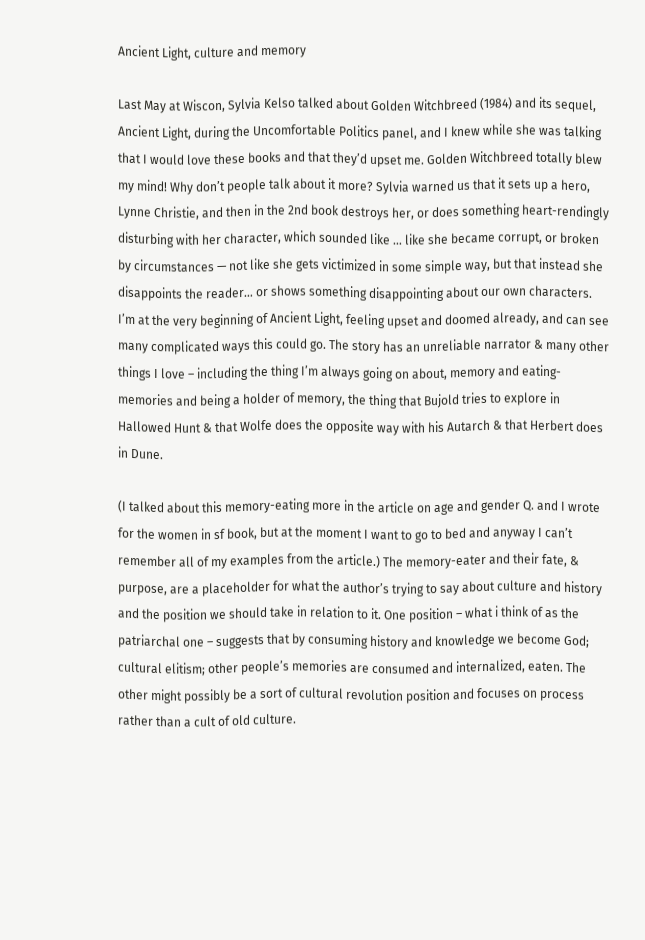Ancient Light, culture and memory

Last May at Wiscon, Sylvia Kelso talked about Golden Witchbreed (1984) and its sequel, Ancient Light, during the Uncomfortable Politics panel, and I knew while she was talking that I would love these books and that they’d upset me. Golden Witchbreed totally blew my mind! Why don’t people talk about it more? Sylvia warned us that it sets up a hero, Lynne Christie, and then in the 2nd book destroys her, or does something heart-rendingly disturbing with her character, which sounded like … like she became corrupt, or broken by circumstances — not like she gets victimized in some simple way, but that instead she disappoints the reader… or shows something disappointing about our own characters. I’m at the very beginning of Ancient Light, feeling upset and doomed already, and can see many complicated ways this could go. The story has an unreliable narrator & many other things I love – including the thing I’m always going on about, memory and eating-memories and being a holder of memory, the thing that Bujold tries to explore in Hallowed Hunt & that Wolfe does the opposite way with his Autarch & that Herbert does in Dune.

(I talked about this memory-eating more in the article on age and gender Q. and I wrote for the women in sf book, but at the moment I want to go to bed and anyway I can’t remember all of my examples from the article.) The memory-eater and their fate, & purpose, are a placeholder for what the author’s trying to say about culture and history and the position we should take in relation to it. One position – what i think of as the patriarchal one – suggests that by consuming history and knowledge we become God; cultural elitism; other people’s memories are consumed and internalized, eaten. The other might possibly be a sort of cultural revolution position and focuses on process rather than a cult of old culture.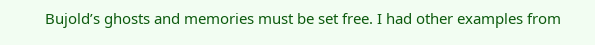Bujold’s ghosts and memories must be set free. I had other examples from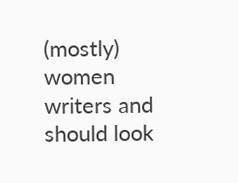(mostly) women writers and should look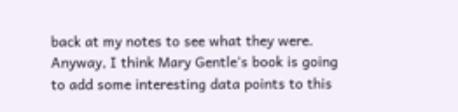back at my notes to see what they were. Anyway, I think Mary Gentle’s book is going to add some interesting data points to this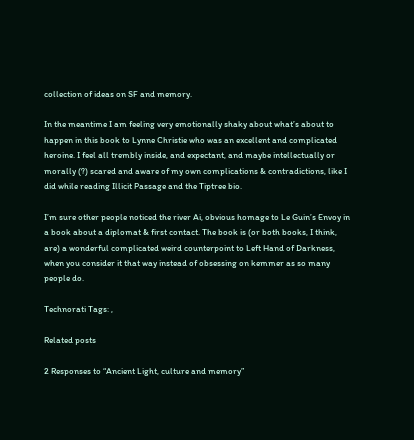collection of ideas on SF and memory.

In the meantime I am feeling very emotionally shaky about what’s about to happen in this book to Lynne Christie who was an excellent and complicated heroine. I feel all trembly inside, and expectant, and maybe intellectually or morally (?) scared and aware of my own complications & contradictions, like I did while reading Illicit Passage and the Tiptree bio.

I’m sure other people noticed the river Ai, obvious homage to Le Guin’s Envoy in a book about a diplomat & first contact. The book is (or both books, I think, are) a wonderful complicated weird counterpoint to Left Hand of Darkness, when you consider it that way instead of obsessing on kemmer as so many people do.

Technorati Tags: ,

Related posts

2 Responses to “Ancient Light, culture and memory”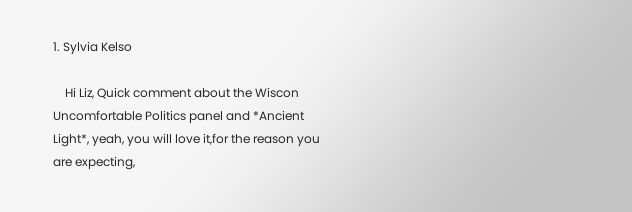1. Sylvia Kelso

    Hi Liz, Quick comment about the Wiscon Uncomfortable Politics panel and *Ancient Light*, yeah, you will love it,for the reason you are expecting,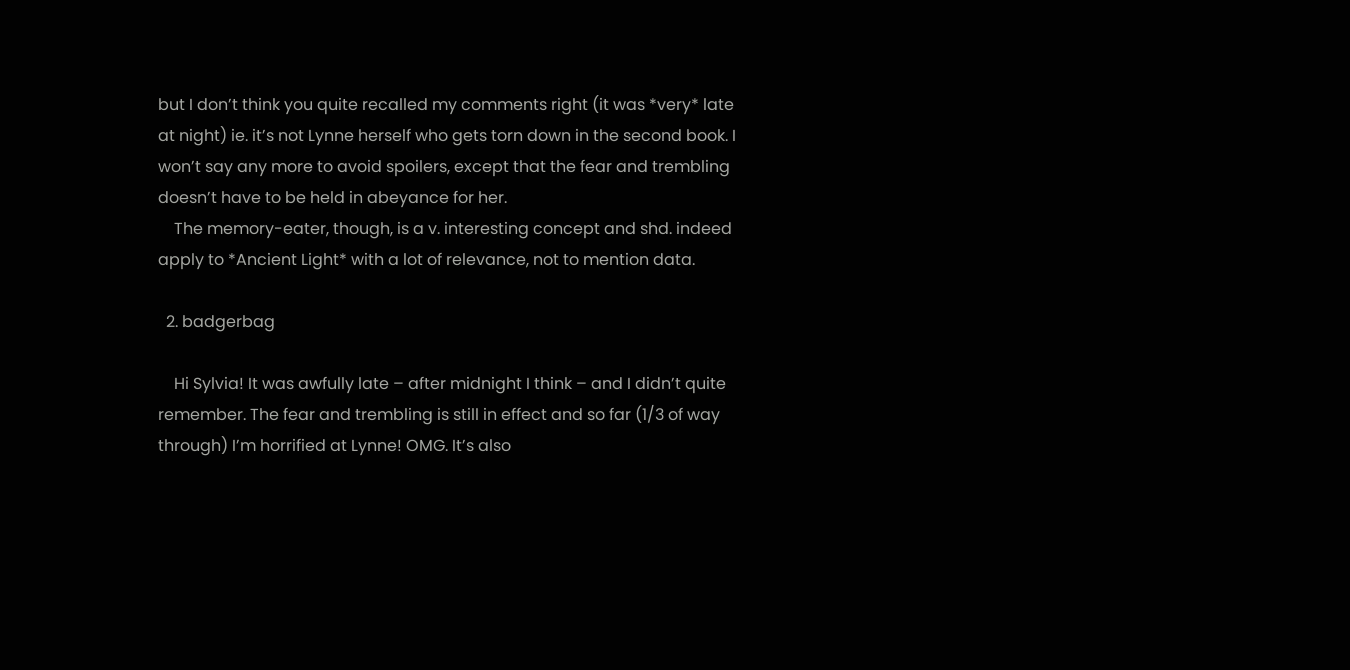but I don’t think you quite recalled my comments right (it was *very* late at night) ie. it’s not Lynne herself who gets torn down in the second book. I won’t say any more to avoid spoilers, except that the fear and trembling doesn’t have to be held in abeyance for her.
    The memory-eater, though, is a v. interesting concept and shd. indeed apply to *Ancient Light* with a lot of relevance, not to mention data.

  2. badgerbag

    Hi Sylvia! It was awfully late – after midnight I think – and I didn’t quite remember. The fear and trembling is still in effect and so far (1/3 of way through) I’m horrified at Lynne! OMG. It’s also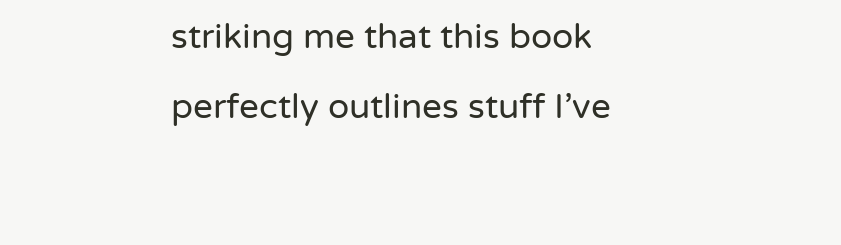striking me that this book perfectly outlines stuff I’ve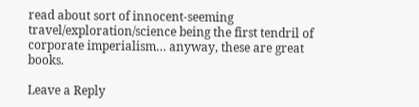read about sort of innocent-seeming travel/exploration/science being the first tendril of corporate imperialism… anyway, these are great books.

Leave a Reply